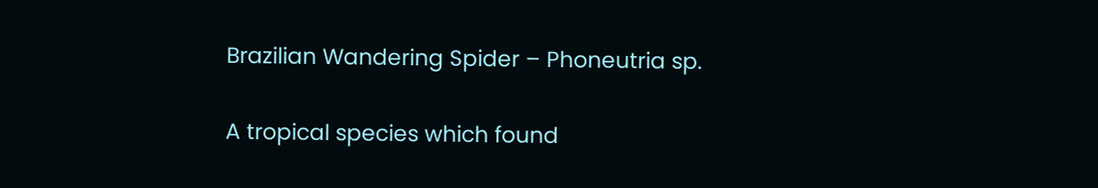Brazilian Wandering Spider – Phoneutria sp.

A tropical species which found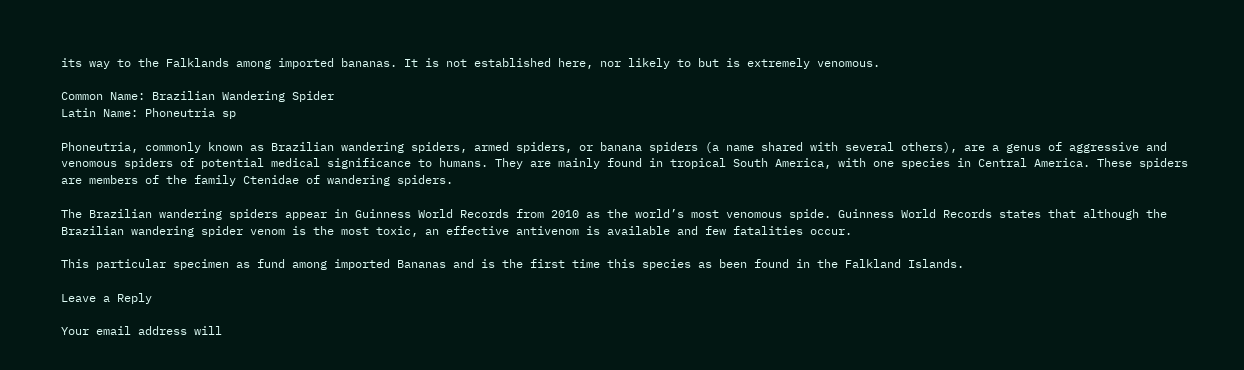its way to the Falklands among imported bananas. It is not established here, nor likely to but is extremely venomous.

Common Name: Brazilian Wandering Spider
Latin Name: Phoneutria sp

Phoneutria, commonly known as Brazilian wandering spiders, armed spiders, or banana spiders (a name shared with several others), are a genus of aggressive and venomous spiders of potential medical significance to humans. They are mainly found in tropical South America, with one species in Central America. These spiders are members of the family Ctenidae of wandering spiders.

The Brazilian wandering spiders appear in Guinness World Records from 2010 as the world’s most venomous spide. Guinness World Records states that although the Brazilian wandering spider venom is the most toxic, an effective antivenom is available and few fatalities occur.

This particular specimen as fund among imported Bananas and is the first time this species as been found in the Falkland Islands.

Leave a Reply

Your email address will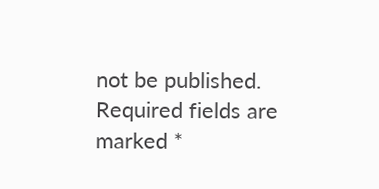not be published. Required fields are marked *